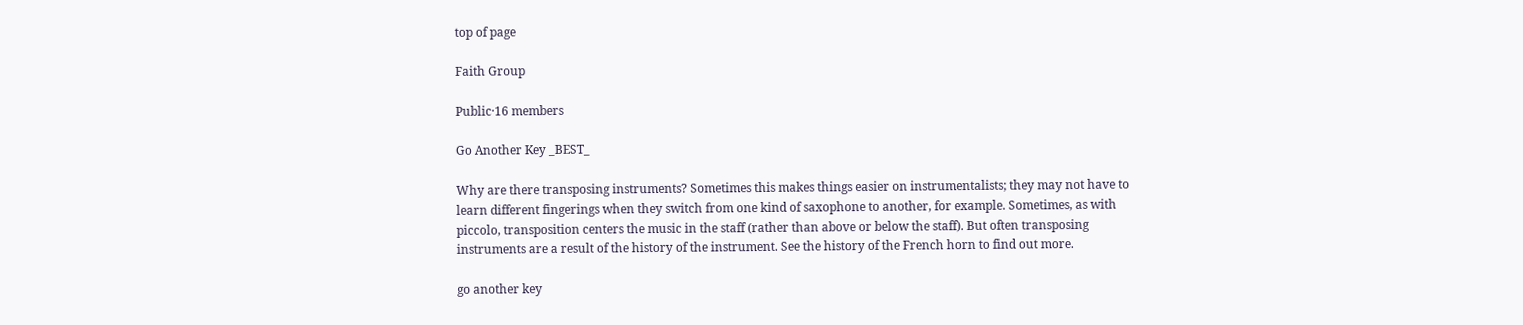top of page

Faith Group

Public·16 members

Go Another Key _BEST_

Why are there transposing instruments? Sometimes this makes things easier on instrumentalists; they may not have to learn different fingerings when they switch from one kind of saxophone to another, for example. Sometimes, as with piccolo, transposition centers the music in the staff (rather than above or below the staff). But often transposing instruments are a result of the history of the instrument. See the history of the French horn to find out more.

go another key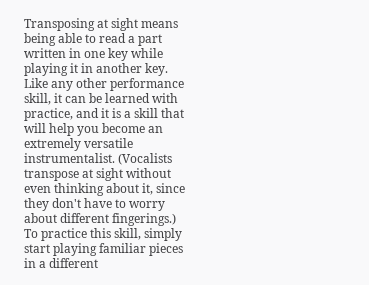Transposing at sight means being able to read a part written in one key while playing it in another key. Like any other performance skill, it can be learned with practice, and it is a skill that will help you become an extremely versatile instrumentalist. (Vocalists transpose at sight without even thinking about it, since they don't have to worry about different fingerings.) To practice this skill, simply start playing familiar pieces in a different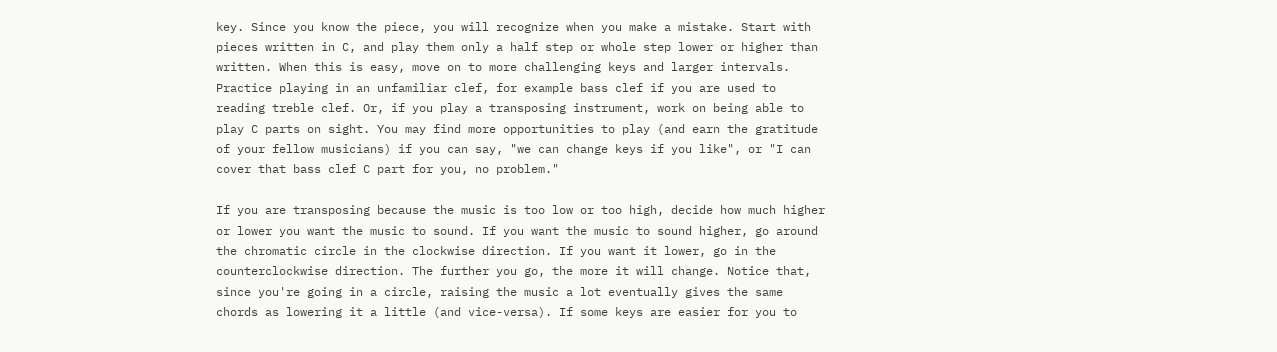key. Since you know the piece, you will recognize when you make a mistake. Start with pieces written in C, and play them only a half step or whole step lower or higher than written. When this is easy, move on to more challenging keys and larger intervals. Practice playing in an unfamiliar clef, for example bass clef if you are used to reading treble clef. Or, if you play a transposing instrument, work on being able to play C parts on sight. You may find more opportunities to play (and earn the gratitude of your fellow musicians) if you can say, "we can change keys if you like", or "I can cover that bass clef C part for you, no problem."

If you are transposing because the music is too low or too high, decide how much higher or lower you want the music to sound. If you want the music to sound higher, go around the chromatic circle in the clockwise direction. If you want it lower, go in the counterclockwise direction. The further you go, the more it will change. Notice that, since you're going in a circle, raising the music a lot eventually gives the same chords as lowering it a little (and vice-versa). If some keys are easier for you to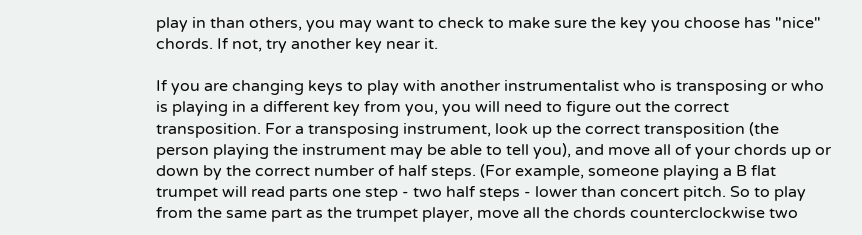play in than others, you may want to check to make sure the key you choose has "nice" chords. If not, try another key near it.

If you are changing keys to play with another instrumentalist who is transposing or who is playing in a different key from you, you will need to figure out the correct transposition. For a transposing instrument, look up the correct transposition (the person playing the instrument may be able to tell you), and move all of your chords up or down by the correct number of half steps. (For example, someone playing a B flat trumpet will read parts one step - two half steps - lower than concert pitch. So to play from the same part as the trumpet player, move all the chords counterclockwise two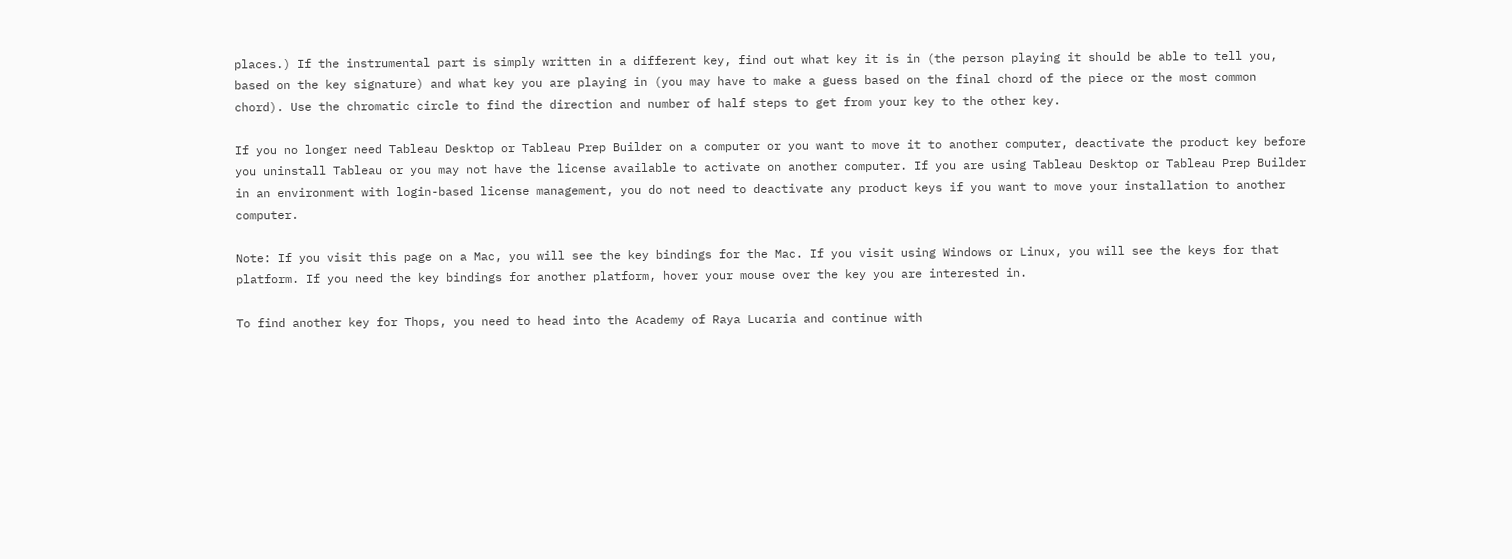places.) If the instrumental part is simply written in a different key, find out what key it is in (the person playing it should be able to tell you, based on the key signature) and what key you are playing in (you may have to make a guess based on the final chord of the piece or the most common chord). Use the chromatic circle to find the direction and number of half steps to get from your key to the other key.

If you no longer need Tableau Desktop or Tableau Prep Builder on a computer or you want to move it to another computer, deactivate the product key before you uninstall Tableau or you may not have the license available to activate on another computer. If you are using Tableau Desktop or Tableau Prep Builder in an environment with login-based license management, you do not need to deactivate any product keys if you want to move your installation to another computer.

Note: If you visit this page on a Mac, you will see the key bindings for the Mac. If you visit using Windows or Linux, you will see the keys for that platform. If you need the key bindings for another platform, hover your mouse over the key you are interested in.

To find another key for Thops, you need to head into the Academy of Raya Lucaria and continue with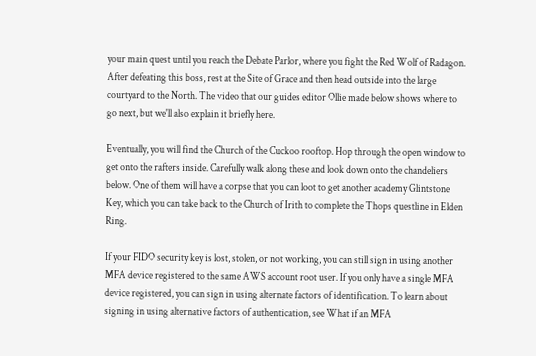your main quest until you reach the Debate Parlor, where you fight the Red Wolf of Radagon. After defeating this boss, rest at the Site of Grace and then head outside into the large courtyard to the North. The video that our guides editor Ollie made below shows where to go next, but we'll also explain it briefly here.

Eventually, you will find the Church of the Cuckoo rooftop. Hop through the open window to get onto the rafters inside. Carefully walk along these and look down onto the chandeliers below. One of them will have a corpse that you can loot to get another academy Glintstone Key, which you can take back to the Church of Irith to complete the Thops questline in Elden Ring.

If your FIDO security key is lost, stolen, or not working, you can still sign in using another MFA device registered to the same AWS account root user. If you only have a single MFA device registered, you can sign in using alternate factors of identification. To learn about signing in using alternative factors of authentication, see What if an MFA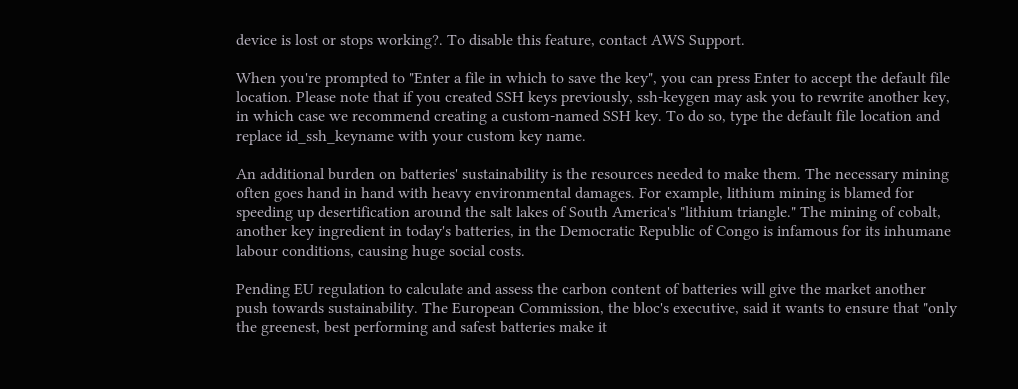device is lost or stops working?. To disable this feature, contact AWS Support.

When you're prompted to "Enter a file in which to save the key", you can press Enter to accept the default file location. Please note that if you created SSH keys previously, ssh-keygen may ask you to rewrite another key, in which case we recommend creating a custom-named SSH key. To do so, type the default file location and replace id_ssh_keyname with your custom key name.

An additional burden on batteries' sustainability is the resources needed to make them. The necessary mining often goes hand in hand with heavy environmental damages. For example, lithium mining is blamed for speeding up desertification around the salt lakes of South America's "lithium triangle." The mining of cobalt, another key ingredient in today's batteries, in the Democratic Republic of Congo is infamous for its inhumane labour conditions, causing huge social costs.

Pending EU regulation to calculate and assess the carbon content of batteries will give the market another push towards sustainability. The European Commission, the bloc's executive, said it wants to ensure that "only the greenest, best performing and safest batteries make it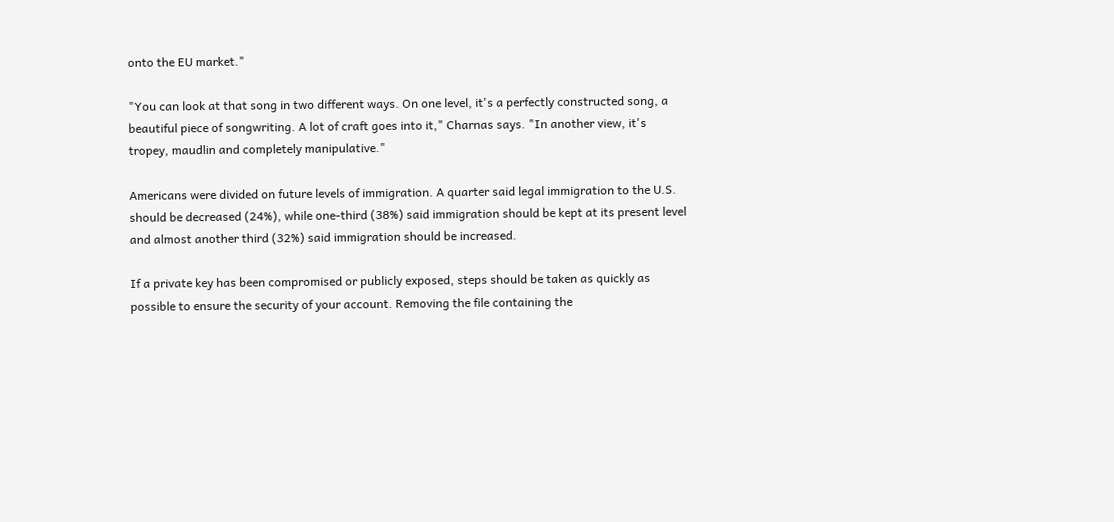onto the EU market."

"You can look at that song in two different ways. On one level, it's a perfectly constructed song, a beautiful piece of songwriting. A lot of craft goes into it," Charnas says. "In another view, it's tropey, maudlin and completely manipulative."

Americans were divided on future levels of immigration. A quarter said legal immigration to the U.S. should be decreased (24%), while one-third (38%) said immigration should be kept at its present level and almost another third (32%) said immigration should be increased.

If a private key has been compromised or publicly exposed, steps should be taken as quickly as possible to ensure the security of your account. Removing the file containing the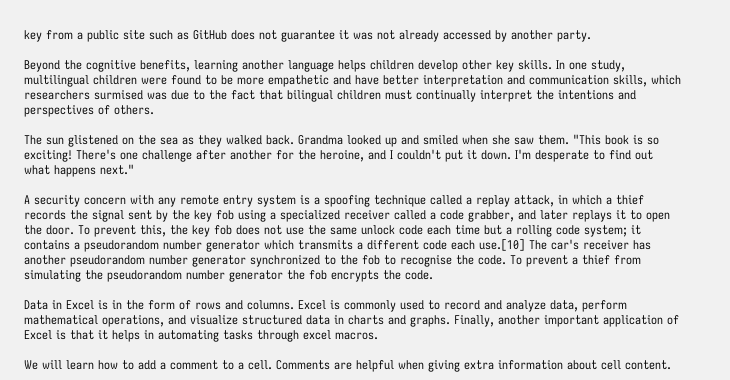key from a public site such as GitHub does not guarantee it was not already accessed by another party.

Beyond the cognitive benefits, learning another language helps children develop other key skills. In one study, multilingual children were found to be more empathetic and have better interpretation and communication skills, which researchers surmised was due to the fact that bilingual children must continually interpret the intentions and perspectives of others.

The sun glistened on the sea as they walked back. Grandma looked up and smiled when she saw them. "This book is so exciting! There's one challenge after another for the heroine, and I couldn't put it down. I'm desperate to find out what happens next."

A security concern with any remote entry system is a spoofing technique called a replay attack, in which a thief records the signal sent by the key fob using a specialized receiver called a code grabber, and later replays it to open the door. To prevent this, the key fob does not use the same unlock code each time but a rolling code system; it contains a pseudorandom number generator which transmits a different code each use.[10] The car's receiver has another pseudorandom number generator synchronized to the fob to recognise the code. To prevent a thief from simulating the pseudorandom number generator the fob encrypts the code.

Data in Excel is in the form of rows and columns. Excel is commonly used to record and analyze data, perform mathematical operations, and visualize structured data in charts and graphs. Finally, another important application of Excel is that it helps in automating tasks through excel macros.

We will learn how to add a comment to a cell. Comments are helpful when giving extra information about cell content.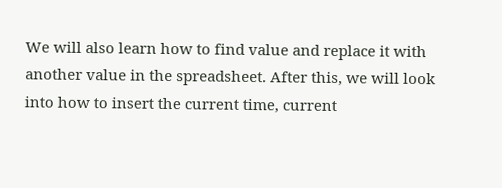We will also learn how to find value and replace it with another value in the spreadsheet. After this, we will look into how to insert the current time, current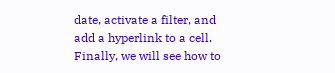date, activate a filter, and add a hyperlink to a cell. Finally, we will see how to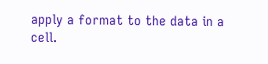apply a format to the data in a cell.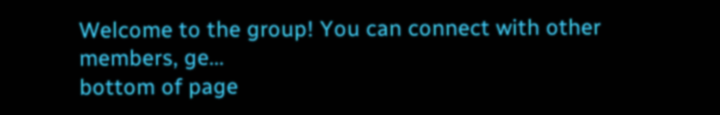Welcome to the group! You can connect with other members, ge...
bottom of page